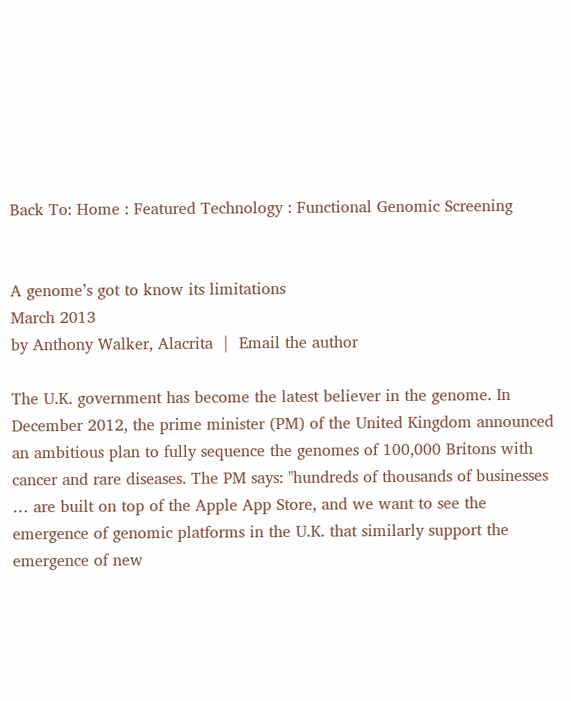Back To: Home : Featured Technology : Functional Genomic Screening


A genome’s got to know its limitations
March 2013
by Anthony Walker, Alacrita  |  Email the author

The U.K. government has become the latest believer in the genome. In December 2012, the prime minister (PM) of the United Kingdom announced an ambitious plan to fully sequence the genomes of 100,000 Britons with cancer and rare diseases. The PM says: "hundreds of thousands of businesses … are built on top of the Apple App Store, and we want to see the emergence of genomic platforms in the U.K. that similarly support the emergence of new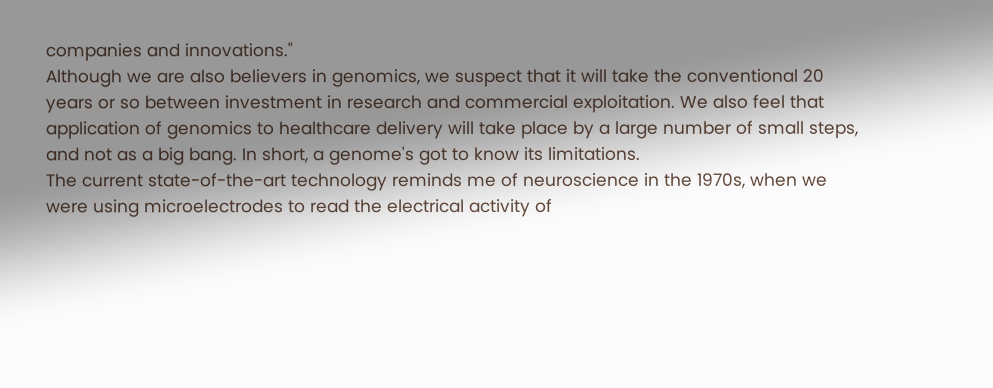companies and innovations."
Although we are also believers in genomics, we suspect that it will take the conventional 20 years or so between investment in research and commercial exploitation. We also feel that application of genomics to healthcare delivery will take place by a large number of small steps, and not as a big bang. In short, a genome's got to know its limitations.
The current state-of-the-art technology reminds me of neuroscience in the 1970s, when we were using microelectrodes to read the electrical activity of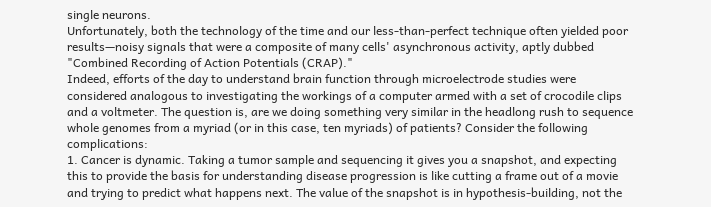single neurons.
Unfortunately, both the technology of the time and our less-than-perfect technique often yielded poor results—noisy signals that were a composite of many cells' asynchronous activity, aptly dubbed "Combined Recording of Action Potentials (CRAP)."
Indeed, efforts of the day to understand brain function through microelectrode studies were considered analogous to investigating the workings of a computer armed with a set of crocodile clips and a voltmeter. The question is, are we doing something very similar in the headlong rush to sequence whole genomes from a myriad (or in this case, ten myriads) of patients? Consider the following complications:
1. Cancer is dynamic. Taking a tumor sample and sequencing it gives you a snapshot, and expecting this to provide the basis for understanding disease progression is like cutting a frame out of a movie and trying to predict what happens next. The value of the snapshot is in hypothesis-building, not the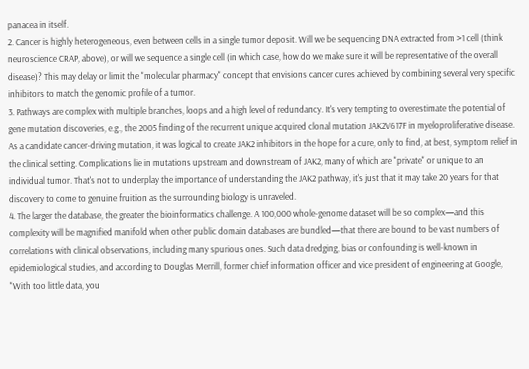panacea in itself.
2. Cancer is highly heterogeneous, even between cells in a single tumor deposit. Will we be sequencing DNA extracted from >1 cell (think neuroscience CRAP, above), or will we sequence a single cell (in which case, how do we make sure it will be representative of the overall disease)? This may delay or limit the "molecular pharmacy" concept that envisions cancer cures achieved by combining several very specific inhibitors to match the genomic profile of a tumor.
3. Pathways are complex with multiple branches, loops and a high level of redundancy. It's very tempting to overestimate the potential of gene mutation discoveries, e.g., the 2005 finding of the recurrent unique acquired clonal mutation JAK2V617F in myeloproliferative disease. As a candidate cancer-driving mutation, it was logical to create JAK2 inhibitors in the hope for a cure, only to find, at best, symptom relief in the clinical setting. Complications lie in mutations upstream and downstream of JAK2, many of which are "private" or unique to an individual tumor. That's not to underplay the importance of understanding the JAK2 pathway, it's just that it may take 20 years for that discovery to come to genuine fruition as the surrounding biology is unraveled.
4. The larger the database, the greater the bioinformatics challenge. A 100,000 whole-genome dataset will be so complex—and this complexity will be magnified manifold when other public domain databases are bundled—that there are bound to be vast numbers of correlations with clinical observations, including many spurious ones. Such data dredging, bias or confounding is well-known in epidemiological studies, and according to Douglas Merrill, former chief information officer and vice president of engineering at Google, "With too little data, you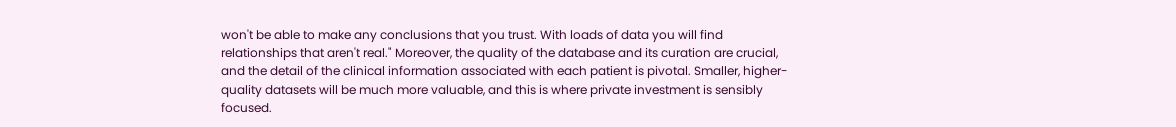won't be able to make any conclusions that you trust. With loads of data you will find relationships that aren't real." Moreover, the quality of the database and its curation are crucial, and the detail of the clinical information associated with each patient is pivotal. Smaller, higher-quality datasets will be much more valuable, and this is where private investment is sensibly focused.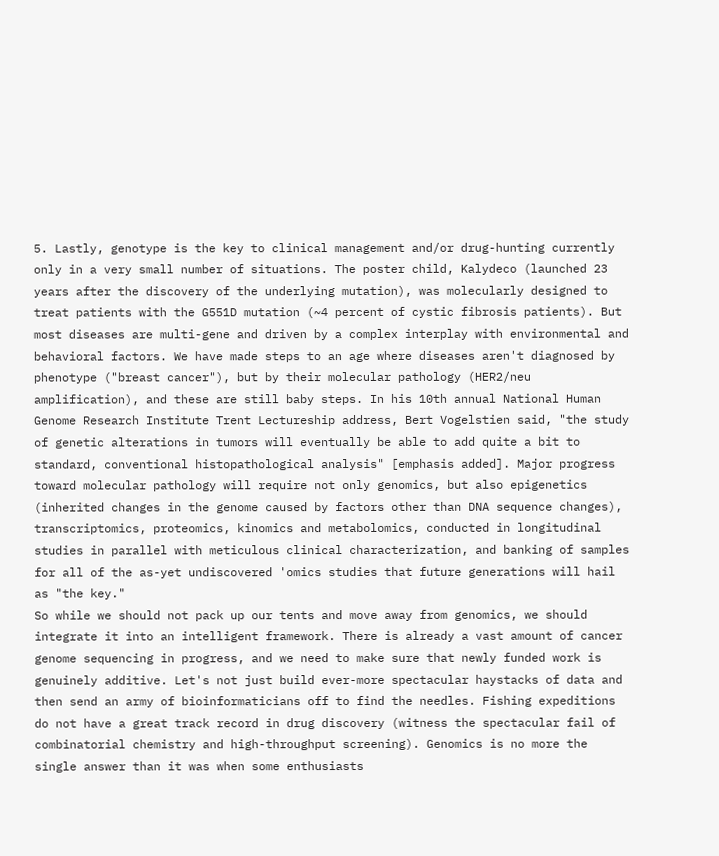5. Lastly, genotype is the key to clinical management and/or drug-hunting currently only in a very small number of situations. The poster child, Kalydeco (launched 23 years after the discovery of the underlying mutation), was molecularly designed to treat patients with the G551D mutation (~4 percent of cystic fibrosis patients). But most diseases are multi-gene and driven by a complex interplay with environmental and behavioral factors. We have made steps to an age where diseases aren't diagnosed by phenotype ("breast cancer"), but by their molecular pathology (HER2/neu amplification), and these are still baby steps. In his 10th annual National Human Genome Research Institute Trent Lectureship address, Bert Vogelstien said, "the study of genetic alterations in tumors will eventually be able to add quite a bit to standard, conventional histopathological analysis" [emphasis added]. Major progress toward molecular pathology will require not only genomics, but also epigenetics (inherited changes in the genome caused by factors other than DNA sequence changes), transcriptomics, proteomics, kinomics and metabolomics, conducted in longitudinal studies in parallel with meticulous clinical characterization, and banking of samples for all of the as-yet undiscovered 'omics studies that future generations will hail as "the key."
So while we should not pack up our tents and move away from genomics, we should integrate it into an intelligent framework. There is already a vast amount of cancer genome sequencing in progress, and we need to make sure that newly funded work is genuinely additive. Let's not just build ever-more spectacular haystacks of data and then send an army of bioinformaticians off to find the needles. Fishing expeditions do not have a great track record in drug discovery (witness the spectacular fail of combinatorial chemistry and high-throughput screening). Genomics is no more the single answer than it was when some enthusiasts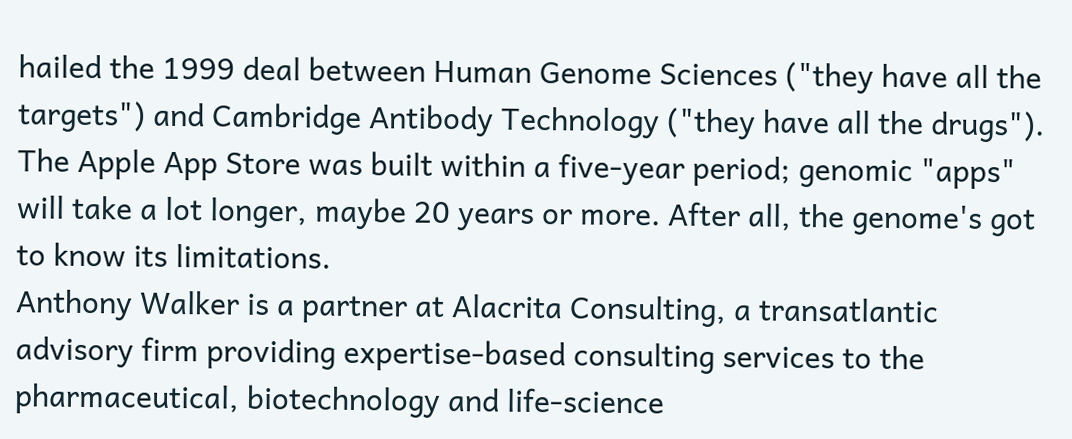hailed the 1999 deal between Human Genome Sciences ("they have all the targets") and Cambridge Antibody Technology ("they have all the drugs").
The Apple App Store was built within a five-year period; genomic "apps" will take a lot longer, maybe 20 years or more. After all, the genome's got to know its limitations.
Anthony Walker is a partner at Alacrita Consulting, a transatlantic advisory firm providing expertise-based consulting services to the pharmaceutical, biotechnology and life-science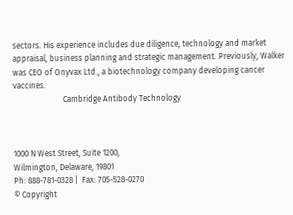sectors. His experience includes due diligence, technology and market appraisal, business planning and strategic management. Previously, Walker was CEO of Onyvax Ltd., a biotechnology company developing cancer vaccines.
                         Cambridge Antibody Technology



1000 N West Street, Suite 1200,
Wilmington, Delaware, 19801
Ph: 888-781-0328 |  Fax: 705-528-0270
© Copyright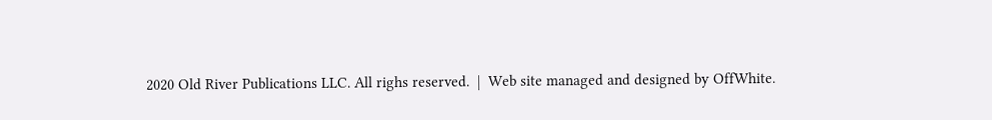2020 Old River Publications LLC. All righs reserved.  |  Web site managed and designed by OffWhite.